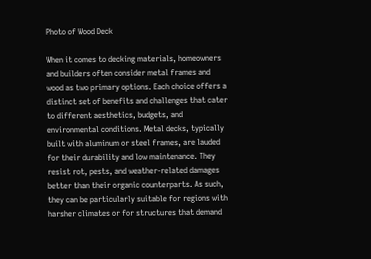Photo of Wood Deck

When it comes to decking materials, homeowners and builders often consider metal frames and wood as two primary options. Each choice offers a distinct set of benefits and challenges that cater to different aesthetics, budgets, and environmental conditions. Metal decks, typically built with aluminum or steel frames, are lauded for their durability and low maintenance. They resist rot, pests, and weather-related damages better than their organic counterparts. As such, they can be particularly suitable for regions with harsher climates or for structures that demand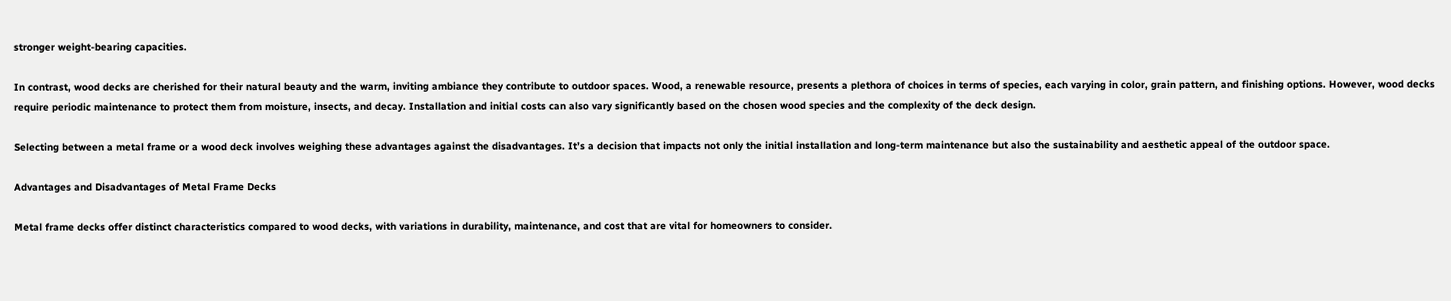stronger weight-bearing capacities.

In contrast, wood decks are cherished for their natural beauty and the warm, inviting ambiance they contribute to outdoor spaces. Wood, a renewable resource, presents a plethora of choices in terms of species, each varying in color, grain pattern, and finishing options. However, wood decks require periodic maintenance to protect them from moisture, insects, and decay. Installation and initial costs can also vary significantly based on the chosen wood species and the complexity of the deck design.

Selecting between a metal frame or a wood deck involves weighing these advantages against the disadvantages. It’s a decision that impacts not only the initial installation and long-term maintenance but also the sustainability and aesthetic appeal of the outdoor space.

Advantages and Disadvantages of Metal Frame Decks

Metal frame decks offer distinct characteristics compared to wood decks, with variations in durability, maintenance, and cost that are vital for homeowners to consider.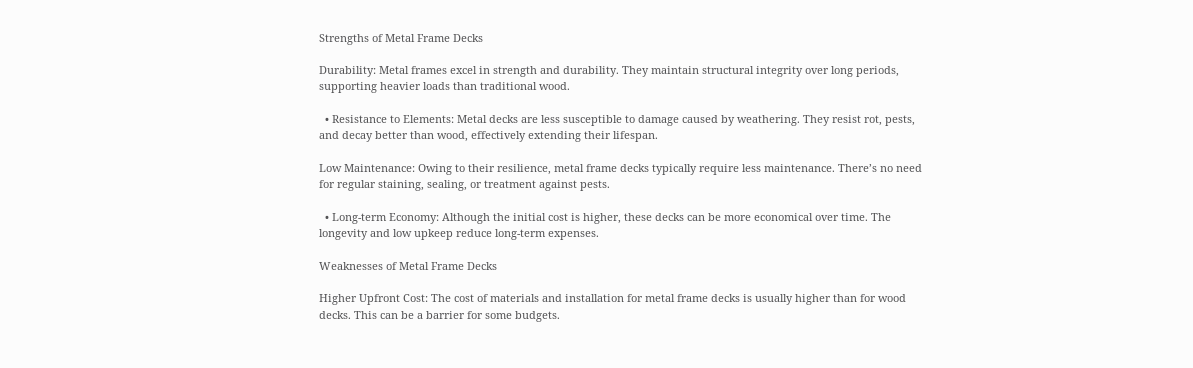Strengths of Metal Frame Decks

Durability: Metal frames excel in strength and durability. They maintain structural integrity over long periods, supporting heavier loads than traditional wood.

  • Resistance to Elements: Metal decks are less susceptible to damage caused by weathering. They resist rot, pests, and decay better than wood, effectively extending their lifespan.

Low Maintenance: Owing to their resilience, metal frame decks typically require less maintenance. There’s no need for regular staining, sealing, or treatment against pests.

  • Long-term Economy: Although the initial cost is higher, these decks can be more economical over time. The longevity and low upkeep reduce long-term expenses.

Weaknesses of Metal Frame Decks

Higher Upfront Cost: The cost of materials and installation for metal frame decks is usually higher than for wood decks. This can be a barrier for some budgets.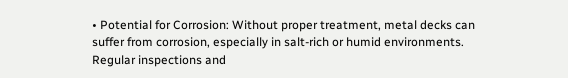• Potential for Corrosion: Without proper treatment, metal decks can suffer from corrosion, especially in salt-rich or humid environments. Regular inspections and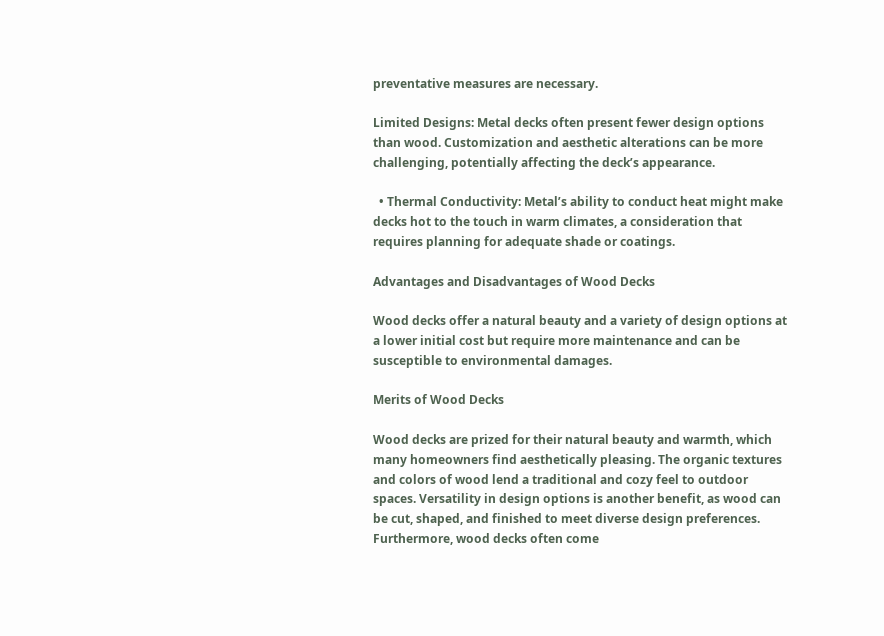preventative measures are necessary.

Limited Designs: Metal decks often present fewer design options than wood. Customization and aesthetic alterations can be more challenging, potentially affecting the deck’s appearance.

  • Thermal Conductivity: Metal’s ability to conduct heat might make decks hot to the touch in warm climates, a consideration that requires planning for adequate shade or coatings.

Advantages and Disadvantages of Wood Decks

Wood decks offer a natural beauty and a variety of design options at a lower initial cost but require more maintenance and can be susceptible to environmental damages.

Merits of Wood Decks

Wood decks are prized for their natural beauty and warmth, which many homeowners find aesthetically pleasing. The organic textures and colors of wood lend a traditional and cozy feel to outdoor spaces. Versatility in design options is another benefit, as wood can be cut, shaped, and finished to meet diverse design preferences. Furthermore, wood decks often come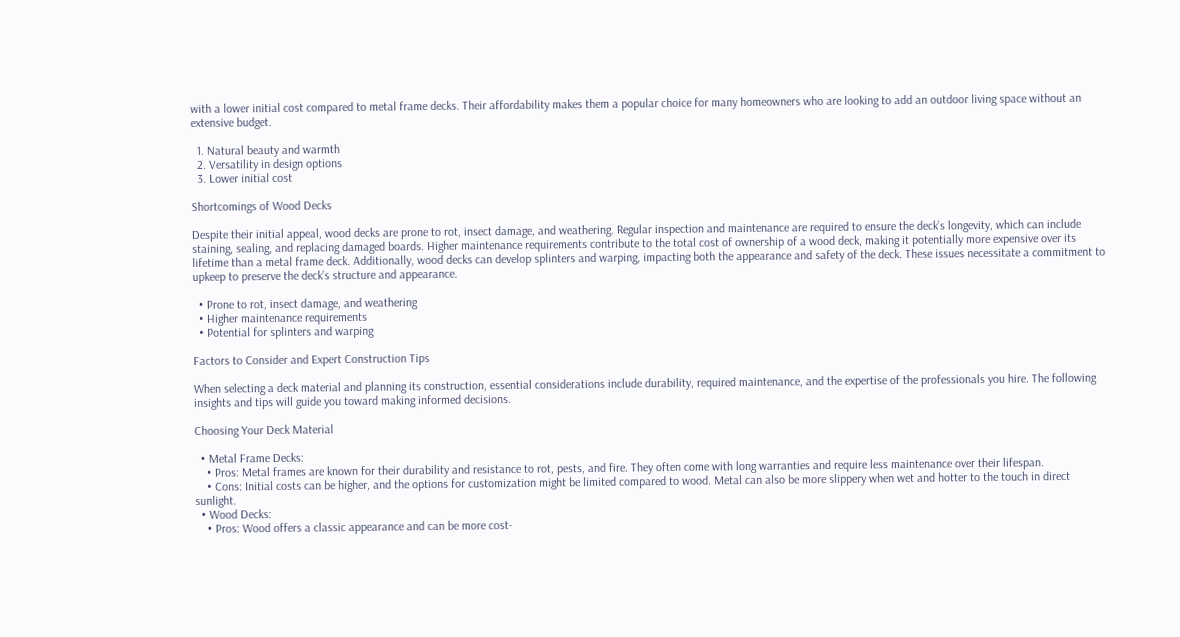with a lower initial cost compared to metal frame decks. Their affordability makes them a popular choice for many homeowners who are looking to add an outdoor living space without an extensive budget.

  1. Natural beauty and warmth
  2. Versatility in design options
  3. Lower initial cost

Shortcomings of Wood Decks

Despite their initial appeal, wood decks are prone to rot, insect damage, and weathering. Regular inspection and maintenance are required to ensure the deck’s longevity, which can include staining, sealing, and replacing damaged boards. Higher maintenance requirements contribute to the total cost of ownership of a wood deck, making it potentially more expensive over its lifetime than a metal frame deck. Additionally, wood decks can develop splinters and warping, impacting both the appearance and safety of the deck. These issues necessitate a commitment to upkeep to preserve the deck’s structure and appearance.

  • Prone to rot, insect damage, and weathering
  • Higher maintenance requirements
  • Potential for splinters and warping

Factors to Consider and Expert Construction Tips

When selecting a deck material and planning its construction, essential considerations include durability, required maintenance, and the expertise of the professionals you hire. The following insights and tips will guide you toward making informed decisions.

Choosing Your Deck Material

  • Metal Frame Decks:
    • Pros: Metal frames are known for their durability and resistance to rot, pests, and fire. They often come with long warranties and require less maintenance over their lifespan.
    • Cons: Initial costs can be higher, and the options for customization might be limited compared to wood. Metal can also be more slippery when wet and hotter to the touch in direct sunlight.
  • Wood Decks:
    • Pros: Wood offers a classic appearance and can be more cost-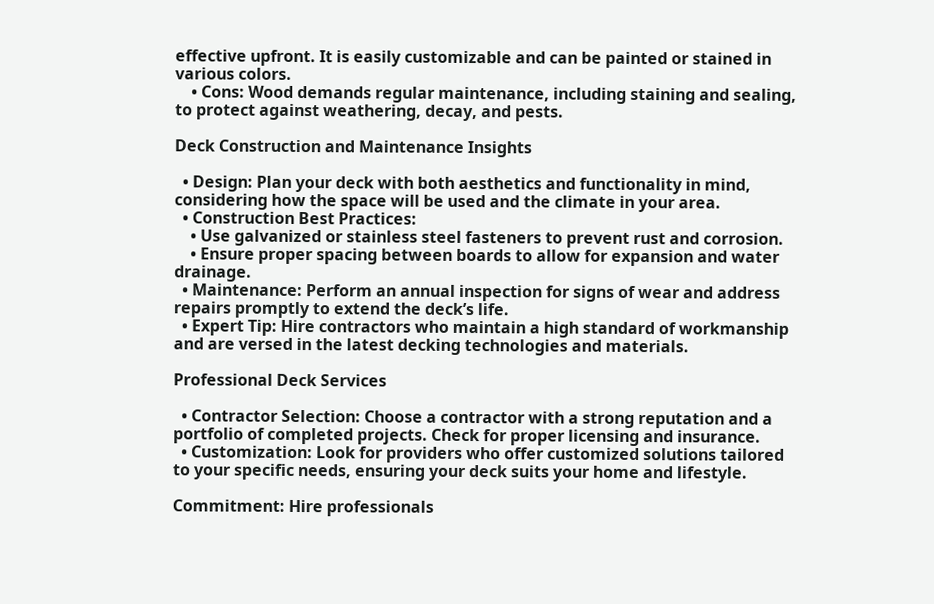effective upfront. It is easily customizable and can be painted or stained in various colors.
    • Cons: Wood demands regular maintenance, including staining and sealing, to protect against weathering, decay, and pests.

Deck Construction and Maintenance Insights

  • Design: Plan your deck with both aesthetics and functionality in mind, considering how the space will be used and the climate in your area.
  • Construction Best Practices:
    • Use galvanized or stainless steel fasteners to prevent rust and corrosion.
    • Ensure proper spacing between boards to allow for expansion and water drainage.
  • Maintenance: Perform an annual inspection for signs of wear and address repairs promptly to extend the deck’s life.
  • Expert Tip: Hire contractors who maintain a high standard of workmanship and are versed in the latest decking technologies and materials.

Professional Deck Services

  • Contractor Selection: Choose a contractor with a strong reputation and a portfolio of completed projects. Check for proper licensing and insurance.
  • Customization: Look for providers who offer customized solutions tailored to your specific needs, ensuring your deck suits your home and lifestyle.

Commitment: Hire professionals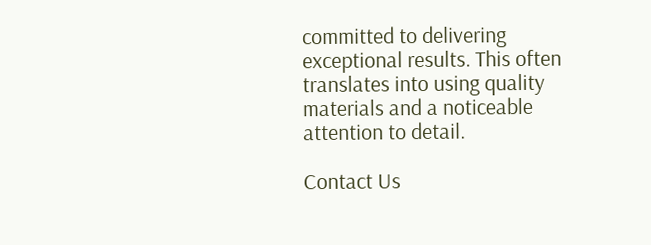committed to delivering exceptional results. This often translates into using quality materials and a noticeable attention to detail.

Contact Us